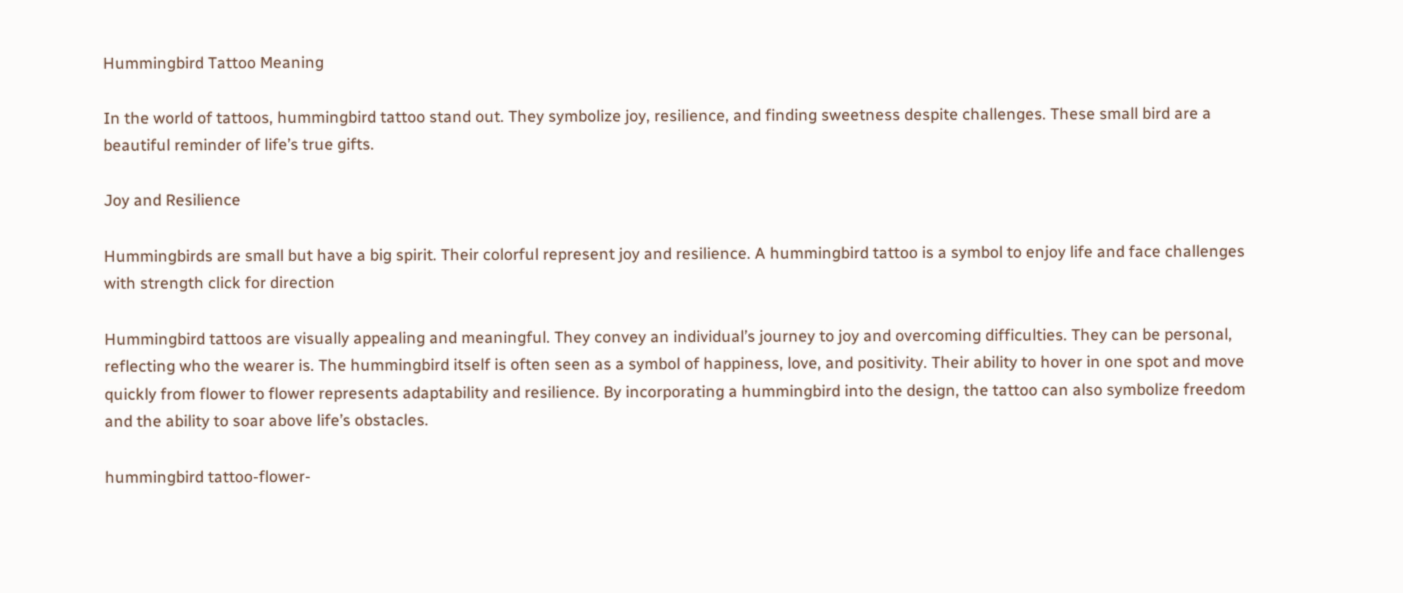Hummingbird Tattoo Meaning

In the world of tattoos, hummingbird tattoo stand out. They symbolize joy, resilience, and finding sweetness despite challenges. These small bird are a beautiful reminder of life’s true gifts.

Joy and Resilience

Hummingbirds are small but have a big spirit. Their colorful represent joy and resilience. A hummingbird tattoo is a symbol to enjoy life and face challenges with strength click for direction

Hummingbird tattoos are visually appealing and meaningful. They convey an individual’s journey to joy and overcoming difficulties. They can be personal, reflecting who the wearer is. The hummingbird itself is often seen as a symbol of happiness, love, and positivity. Their ability to hover in one spot and move quickly from flower to flower represents adaptability and resilience. By incorporating a hummingbird into the design, the tattoo can also symbolize freedom and the ability to soar above life’s obstacles.

hummingbird tattoo-flower-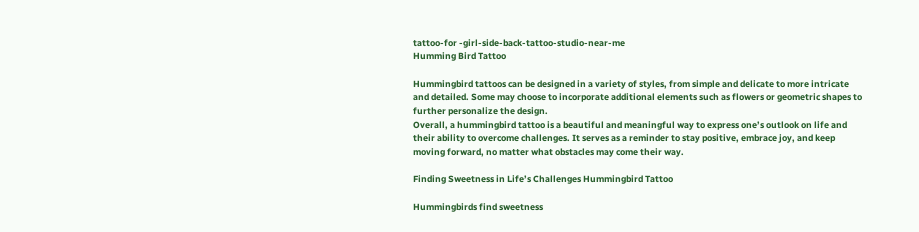tattoo-for -girl-side-back-tattoo-studio-near-me
Humming Bird Tattoo

Hummingbird tattoos can be designed in a variety of styles, from simple and delicate to more intricate and detailed. Some may choose to incorporate additional elements such as flowers or geometric shapes to further personalize the design.
Overall, a hummingbird tattoo is a beautiful and meaningful way to express one’s outlook on life and their ability to overcome challenges. It serves as a reminder to stay positive, embrace joy, and keep moving forward, no matter what obstacles may come their way.

Finding Sweetness in Life’s Challenges Hummingbird Tattoo

Hummingbirds find sweetness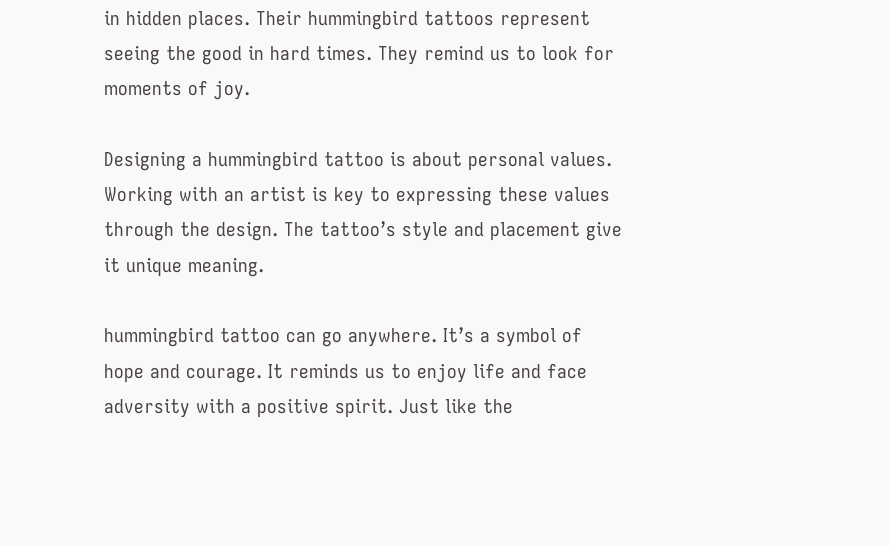in hidden places. Their hummingbird tattoos represent seeing the good in hard times. They remind us to look for moments of joy.

Designing a hummingbird tattoo is about personal values. Working with an artist is key to expressing these values through the design. The tattoo’s style and placement give it unique meaning.

hummingbird tattoo can go anywhere. It’s a symbol of hope and courage. It reminds us to enjoy life and face adversity with a positive spirit. Just like the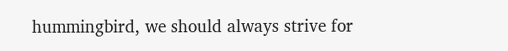hummingbird, we should always strive for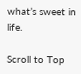what’s sweet in life.

Scroll to Top